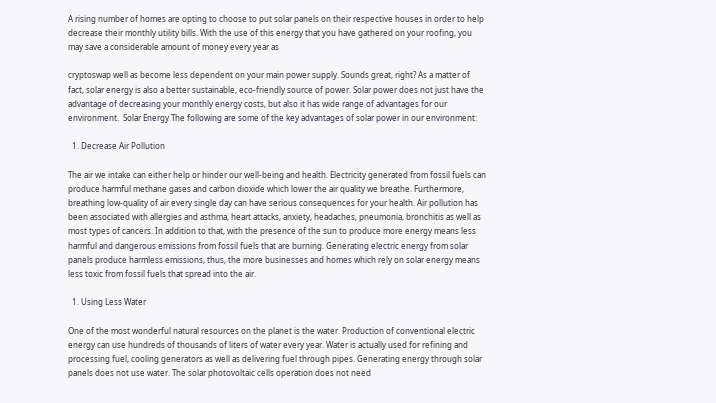A rising number of homes are opting to choose to put solar panels on their respective houses in order to help decrease their monthly utility bills. With the use of this energy that you have gathered on your roofing, you may save a considerable amount of money every year as

cryptoswap well as become less dependent on your main power supply. Sounds great, right? As a matter of fact, solar energy is also a better sustainable, eco-friendly source of power. Solar power does not just have the advantage of decreasing your monthly energy costs, but also it has wide range of advantages for our environment.  Solar Energy The following are some of the key advantages of solar power in our environment:

  1. Decrease Air Pollution

The air we intake can either help or hinder our well-being and health. Electricity generated from fossil fuels can produce harmful methane gases and carbon dioxide which lower the air quality we breathe. Furthermore, breathing low-quality of air every single day can have serious consequences for your health. Air pollution has been associated with allergies and asthma, heart attacks, anxiety, headaches, pneumonia, bronchitis as well as most types of cancers. In addition to that, with the presence of the sun to produce more energy means less harmful and dangerous emissions from fossil fuels that are burning. Generating electric energy from solar panels produce harmless emissions, thus, the more businesses and homes which rely on solar energy means less toxic from fossil fuels that spread into the air.

  1. Using Less Water

One of the most wonderful natural resources on the planet is the water. Production of conventional electric energy can use hundreds of thousands of liters of water every year. Water is actually used for refining and processing fuel, cooling generators as well as delivering fuel through pipes. Generating energy through solar panels does not use water. The solar photovoltaic cells operation does not need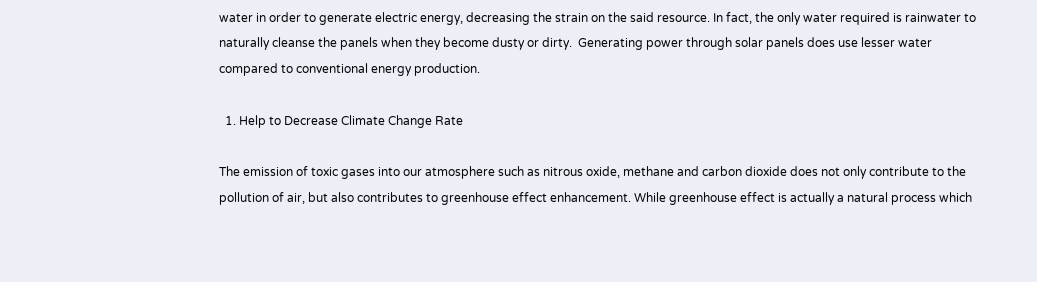water in order to generate electric energy, decreasing the strain on the said resource. In fact, the only water required is rainwater to naturally cleanse the panels when they become dusty or dirty.  Generating power through solar panels does use lesser water compared to conventional energy production.

  1. Help to Decrease Climate Change Rate

The emission of toxic gases into our atmosphere such as nitrous oxide, methane and carbon dioxide does not only contribute to the pollution of air, but also contributes to greenhouse effect enhancement. While greenhouse effect is actually a natural process which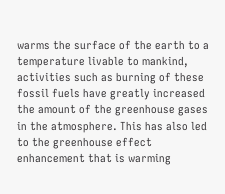warms the surface of the earth to a temperature livable to mankind, activities such as burning of these fossil fuels have greatly increased the amount of the greenhouse gases in the atmosphere. This has also led to the greenhouse effect enhancement that is warming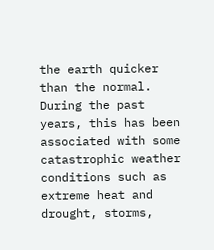the earth quicker than the normal. During the past years, this has been associated with some catastrophic weather conditions such as extreme heat and drought, storms,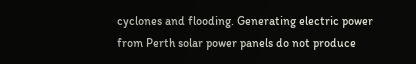cyclones and flooding. Generating electric power from Perth solar power panels do not produce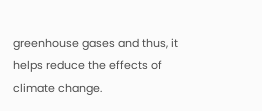greenhouse gases and thus, it helps reduce the effects of climate change.